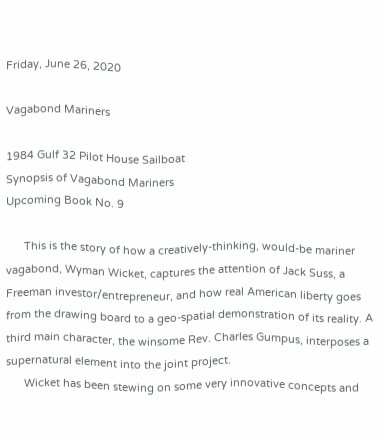Friday, June 26, 2020

Vagabond Mariners

1984 Gulf 32 Pilot House Sailboat
Synopsis of Vagabond Mariners
Upcoming Book No. 9

      This is the story of how a creatively-thinking, would-be mariner vagabond, Wyman Wicket, captures the attention of Jack Suss, a Freeman investor/entrepreneur, and how real American liberty goes from the drawing board to a geo-spatial demonstration of its reality. A third main character, the winsome Rev. Charles Gumpus, interposes a supernatural element into the joint project.
      Wicket has been stewing on some very innovative concepts and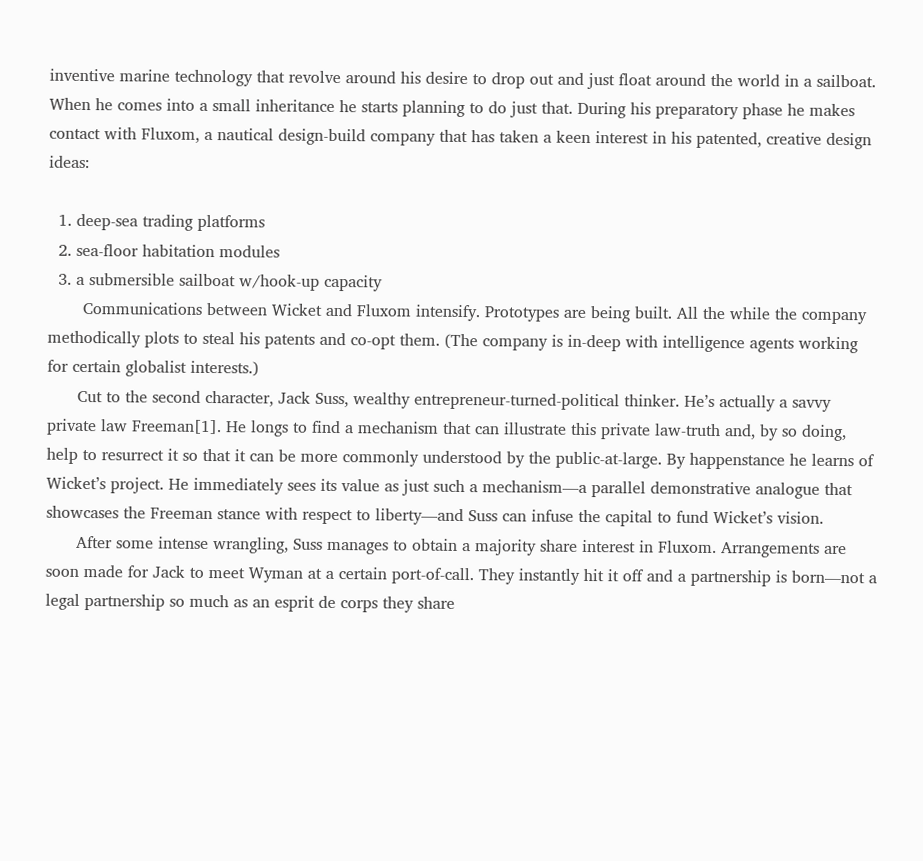inventive marine technology that revolve around his desire to drop out and just float around the world in a sailboat. When he comes into a small inheritance he starts planning to do just that. During his preparatory phase he makes contact with Fluxom, a nautical design-build company that has taken a keen interest in his patented, creative design ideas:

  1. deep-sea trading platforms
  2. sea-floor habitation modules
  3. a submersible sailboat w/hook-up capacity
       Communications between Wicket and Fluxom intensify. Prototypes are being built. All the while the company methodically plots to steal his patents and co-opt them. (The company is in-deep with intelligence agents working for certain globalist interests.)
      Cut to the second character, Jack Suss, wealthy entrepreneur-turned-political thinker. He’s actually a savvy private law Freeman[1]. He longs to find a mechanism that can illustrate this private law-truth and, by so doing, help to resurrect it so that it can be more commonly understood by the public-at-large. By happenstance he learns of Wicket’s project. He immediately sees its value as just such a mechanism—a parallel demonstrative analogue that showcases the Freeman stance with respect to liberty—and Suss can infuse the capital to fund Wicket’s vision.
      After some intense wrangling, Suss manages to obtain a majority share interest in Fluxom. Arrangements are soon made for Jack to meet Wyman at a certain port-of-call. They instantly hit it off and a partnership is born—not a legal partnership so much as an esprit de corps they share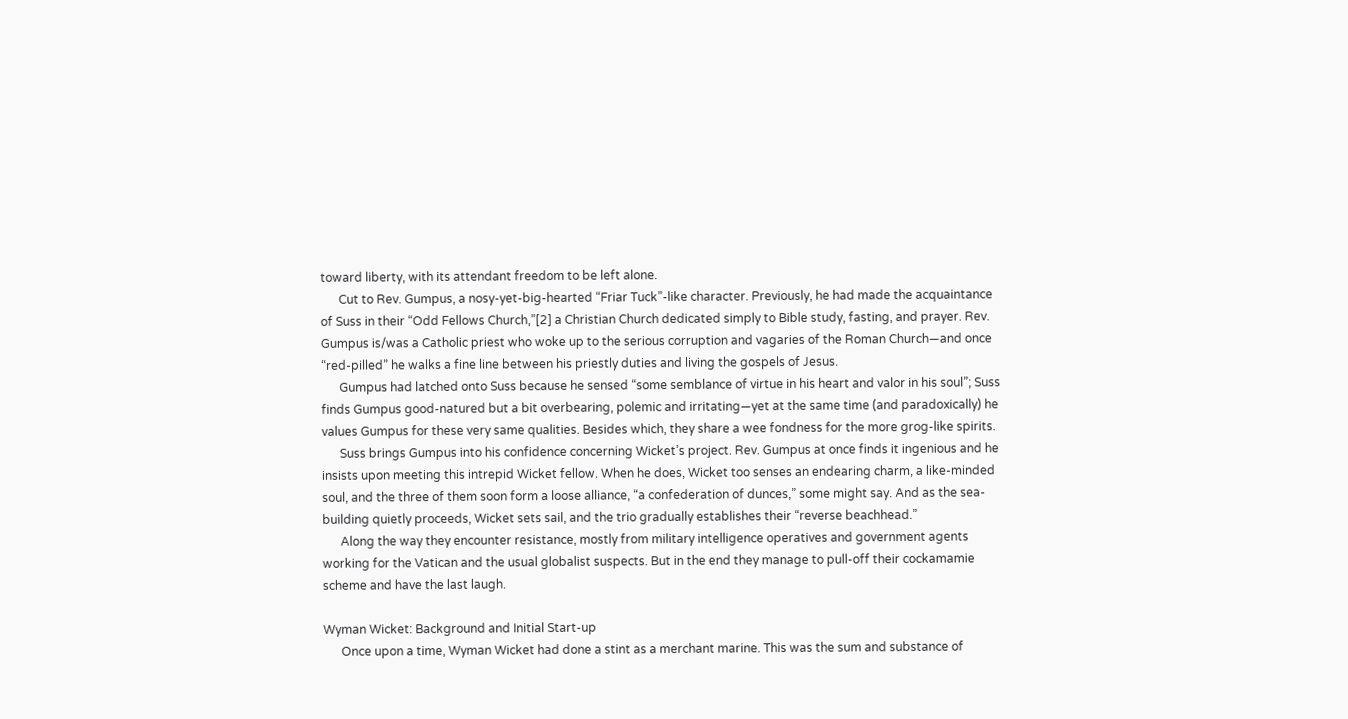toward liberty, with its attendant freedom to be left alone.
      Cut to Rev. Gumpus, a nosy-yet-big-hearted “Friar Tuck”-like character. Previously, he had made the acquaintance of Suss in their “Odd Fellows Church,”[2] a Christian Church dedicated simply to Bible study, fasting, and prayer. Rev. Gumpus is/was a Catholic priest who woke up to the serious corruption and vagaries of the Roman Church—and once “red-pilled” he walks a fine line between his priestly duties and living the gospels of Jesus.
      Gumpus had latched onto Suss because he sensed “some semblance of virtue in his heart and valor in his soul”; Suss finds Gumpus good-natured but a bit overbearing, polemic and irritating—yet at the same time (and paradoxically) he values Gumpus for these very same qualities. Besides which, they share a wee fondness for the more grog-like spirits.
      Suss brings Gumpus into his confidence concerning Wicket’s project. Rev. Gumpus at once finds it ingenious and he insists upon meeting this intrepid Wicket fellow. When he does, Wicket too senses an endearing charm, a like-minded soul, and the three of them soon form a loose alliance, “a confederation of dunces,” some might say. And as the sea-building quietly proceeds, Wicket sets sail, and the trio gradually establishes their “reverse beachhead.”
      Along the way they encounter resistance, mostly from military intelligence operatives and government agents working for the Vatican and the usual globalist suspects. But in the end they manage to pull-off their cockamamie scheme and have the last laugh.

Wyman Wicket: Background and Initial Start-up
      Once upon a time, Wyman Wicket had done a stint as a merchant marine. This was the sum and substance of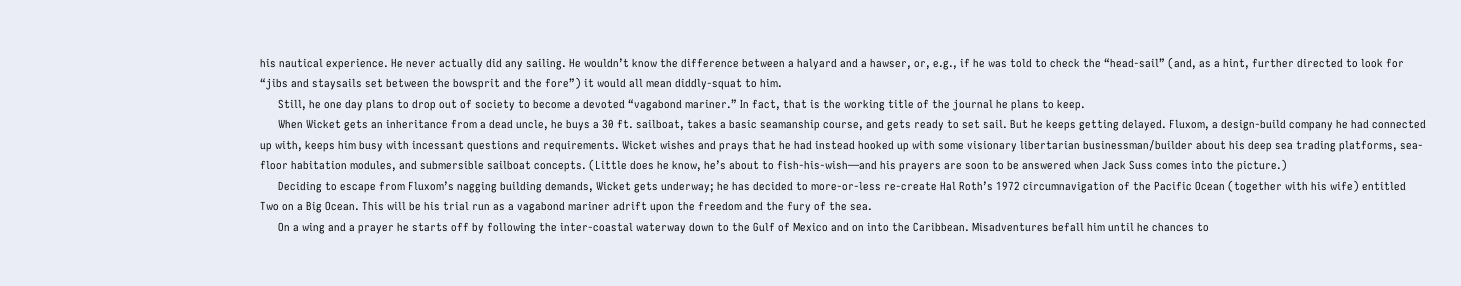his nautical experience. He never actually did any sailing. He wouldn’t know the difference between a halyard and a hawser, or, e.g., if he was told to check the “head-sail” (and, as a hint, further directed to look for “jibs and staysails set between the bowsprit and the fore”) it would all mean diddly-squat to him.
      Still, he one day plans to drop out of society to become a devoted “vagabond mariner.” In fact, that is the working title of the journal he plans to keep.
      When Wicket gets an inheritance from a dead uncle, he buys a 30 ft. sailboat, takes a basic seamanship course, and gets ready to set sail. But he keeps getting delayed. Fluxom, a design-build company he had connected up with, keeps him busy with incessant questions and requirements. Wicket wishes and prays that he had instead hooked up with some visionary libertarian businessman/builder about his deep sea trading platforms, sea-floor habitation modules, and submersible sailboat concepts. (Little does he know, he’s about to fish-his-wish—and his prayers are soon to be answered when Jack Suss comes into the picture.)
      Deciding to escape from Fluxom’s nagging building demands, Wicket gets underway; he has decided to more-or-less re-create Hal Roth’s 1972 circumnavigation of the Pacific Ocean (together with his wife) entitled Two on a Big Ocean. This will be his trial run as a vagabond mariner adrift upon the freedom and the fury of the sea.
      On a wing and a prayer he starts off by following the inter-coastal waterway down to the Gulf of Mexico and on into the Caribbean. Misadventures befall him until he chances to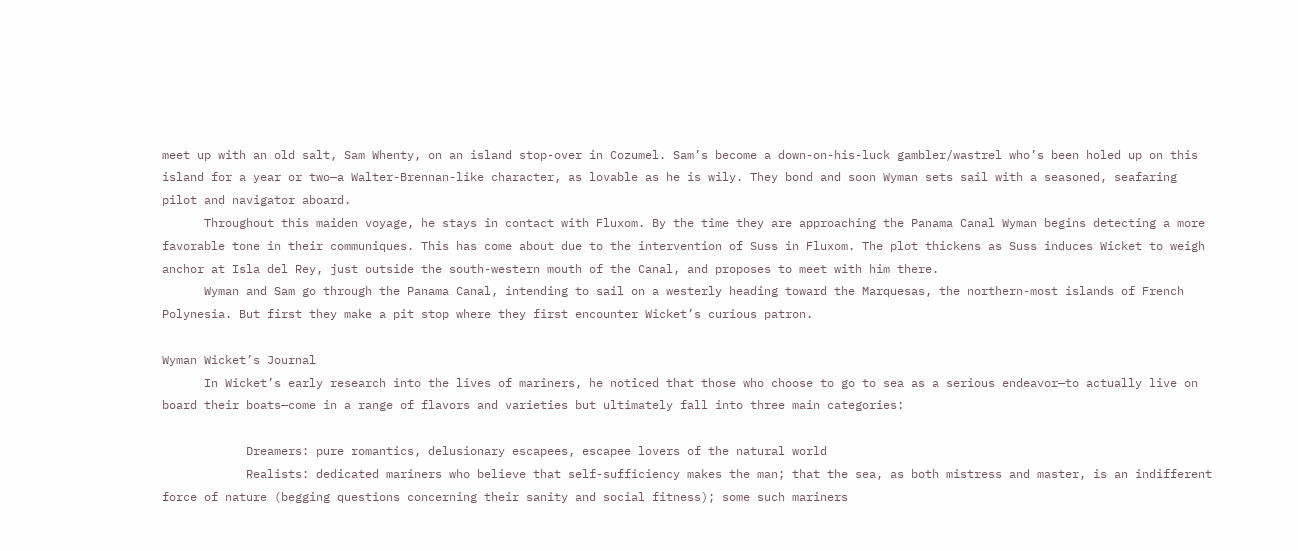meet up with an old salt, Sam Whenty, on an island stop-over in Cozumel. Sam’s become a down-on-his-luck gambler/wastrel who’s been holed up on this island for a year or two—a Walter-Brennan-like character, as lovable as he is wily. They bond and soon Wyman sets sail with a seasoned, seafaring pilot and navigator aboard.
      Throughout this maiden voyage, he stays in contact with Fluxom. By the time they are approaching the Panama Canal Wyman begins detecting a more favorable tone in their communiques. This has come about due to the intervention of Suss in Fluxom. The plot thickens as Suss induces Wicket to weigh anchor at Isla del Rey, just outside the south-western mouth of the Canal, and proposes to meet with him there.
      Wyman and Sam go through the Panama Canal, intending to sail on a westerly heading toward the Marquesas, the northern-most islands of French Polynesia. But first they make a pit stop where they first encounter Wicket’s curious patron.

Wyman Wicket’s Journal
      In Wicket’s early research into the lives of mariners, he noticed that those who choose to go to sea as a serious endeavor—to actually live on board their boats—come in a range of flavors and varieties but ultimately fall into three main categories:

            Dreamers: pure romantics, delusionary escapees, escapee lovers of the natural world
            Realists: dedicated mariners who believe that self-sufficiency makes the man; that the sea, as both mistress and master, is an indifferent force of nature (begging questions concerning their sanity and social fitness); some such mariners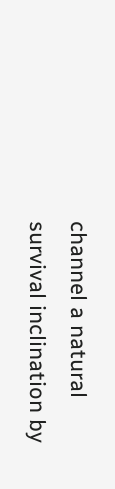channel a natural survival inclination by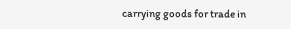carrying goods for trade in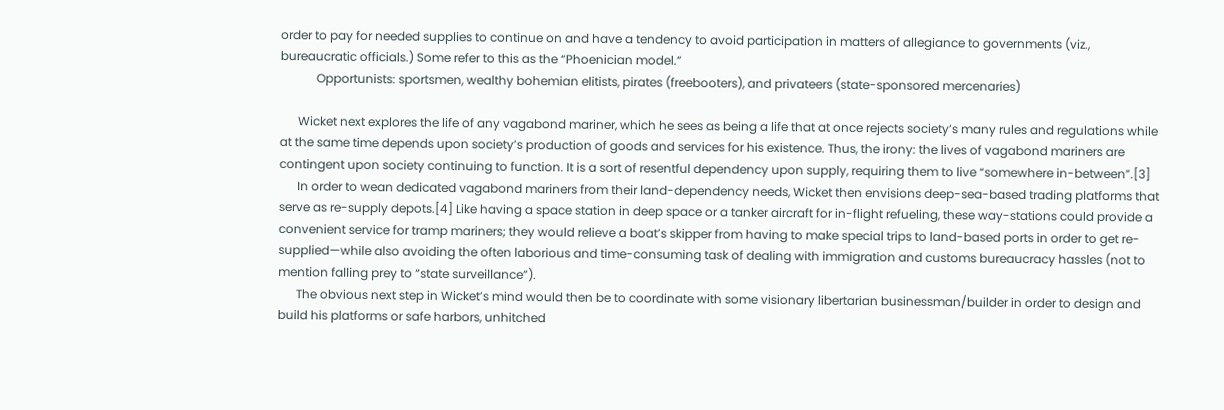order to pay for needed supplies to continue on and have a tendency to avoid participation in matters of allegiance to governments (viz., bureaucratic officials.) Some refer to this as the “Phoenician model.”
            Opportunists: sportsmen, wealthy bohemian elitists, pirates (freebooters), and privateers (state-sponsored mercenaries)

      Wicket next explores the life of any vagabond mariner, which he sees as being a life that at once rejects society’s many rules and regulations while at the same time depends upon society’s production of goods and services for his existence. Thus, the irony: the lives of vagabond mariners are contingent upon society continuing to function. It is a sort of resentful dependency upon supply, requiring them to live “somewhere in-between”.[3]
      In order to wean dedicated vagabond mariners from their land-dependency needs, Wicket then envisions deep-sea-based trading platforms that serve as re-supply depots.[4] Like having a space station in deep space or a tanker aircraft for in-flight refueling, these way-stations could provide a convenient service for tramp mariners; they would relieve a boat’s skipper from having to make special trips to land-based ports in order to get re-supplied—while also avoiding the often laborious and time-consuming task of dealing with immigration and customs bureaucracy hassles (not to mention falling prey to “state surveillance”).
      The obvious next step in Wicket’s mind would then be to coordinate with some visionary libertarian businessman/builder in order to design and build his platforms or safe harbors, unhitched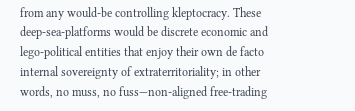from any would-be controlling kleptocracy. These deep-sea-platforms would be discrete economic and lego-political entities that enjoy their own de facto internal sovereignty of extraterritoriality; in other words, no muss, no fuss—non-aligned free-trading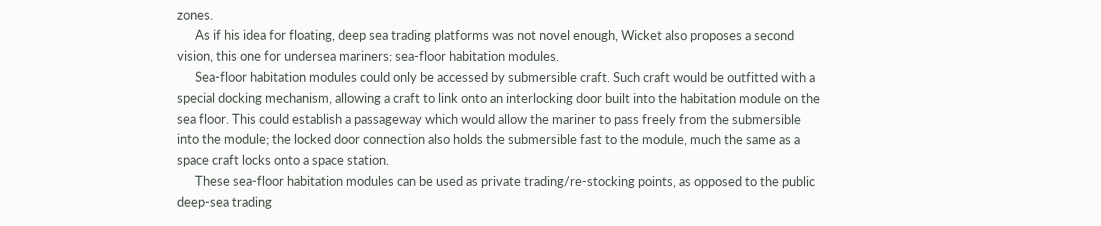zones.
      As if his idea for floating, deep sea trading platforms was not novel enough, Wicket also proposes a second vision, this one for undersea mariners: sea-floor habitation modules.
      Sea-floor habitation modules could only be accessed by submersible craft. Such craft would be outfitted with a special docking mechanism, allowing a craft to link onto an interlocking door built into the habitation module on the sea floor. This could establish a passageway which would allow the mariner to pass freely from the submersible into the module; the locked door connection also holds the submersible fast to the module, much the same as a space craft locks onto a space station.
      These sea-floor habitation modules can be used as private trading/re-stocking points, as opposed to the public deep-sea trading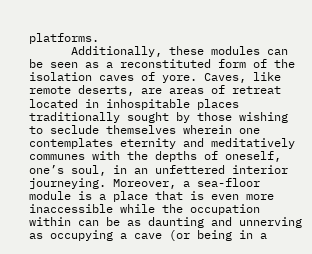platforms.
      Additionally, these modules can be seen as a reconstituted form of the isolation caves of yore. Caves, like remote deserts, are areas of retreat located in inhospitable places traditionally sought by those wishing to seclude themselves wherein one contemplates eternity and meditatively communes with the depths of oneself, one’s soul, in an unfettered interior journeying. Moreover, a sea-floor module is a place that is even more inaccessible while the occupation within can be as daunting and unnerving as occupying a cave (or being in a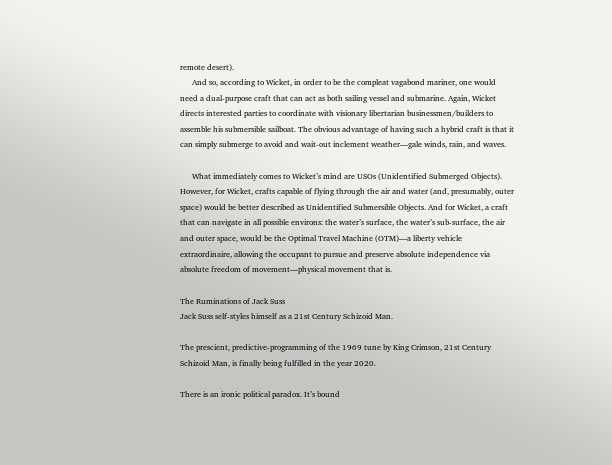remote desert).
      And so, according to Wicket, in order to be the compleat vagabond mariner, one would need a dual-purpose craft that can act as both sailing vessel and submarine. Again, Wicket directs interested parties to coordinate with visionary libertarian businessmen/builders to assemble his submersible sailboat. The obvious advantage of having such a hybrid craft is that it can simply submerge to avoid and wait-out inclement weather—gale winds, rain, and waves.

      What immediately comes to Wicket’s mind are USOs (Unidentified Submerged Objects). However, for Wicket, crafts capable of flying through the air and water (and, presumably, outer space) would be better described as Unidentified Submersible Objects. And for Wicket, a craft that can navigate in all possible environs: the water’s surface, the water’s sub-surface, the air and outer space, would be the Optimal Travel Machine (OTM)—a liberty vehicle extraordinaire, allowing the occupant to pursue and preserve absolute independence via absolute freedom of movement—physical movement that is.

The Ruminations of Jack Suss
Jack Suss self-styles himself as a 21st Century Schizoid Man.

The prescient, predictive-programming of the 1969 tune by King Crimson, 21st Century Schizoid Man, is finally being fulfilled in the year 2020.

There is an ironic political paradox. It’s bound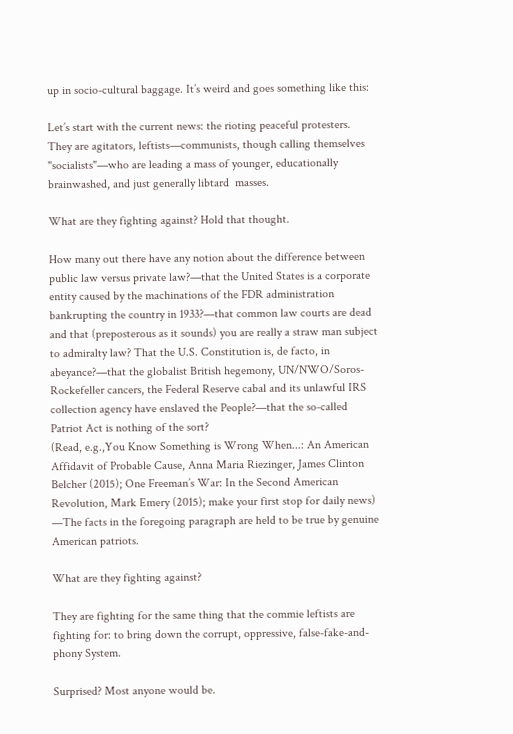up in socio-cultural baggage. It’s weird and goes something like this:

Let’s start with the current news: the rioting peaceful protesters. They are agitators, leftists—communists, though calling themselves "socialists"—who are leading a mass of younger, educationally brainwashed, and just generally libtard  masses.

What are they fighting against? Hold that thought.

How many out there have any notion about the difference between public law versus private law?—that the United States is a corporate entity caused by the machinations of the FDR administration bankrupting the country in 1933?—that common law courts are dead and that (preposterous as it sounds) you are really a straw man subject to admiralty law? That the U.S. Constitution is, de facto, in abeyance?—that the globalist British hegemony, UN/NWO/Soros-Rockefeller cancers, the Federal Reserve cabal and its unlawful IRS collection agency have enslaved the People?—that the so-called Patriot Act is nothing of the sort?
(Read, e.g.,You Know Something is Wrong When...: An American Affidavit of Probable Cause, Anna Maria Riezinger, James Clinton Belcher (2015); One Freeman’s War: In the Second American Revolution, Mark Emery (2015); make your first stop for daily news)
—The facts in the foregoing paragraph are held to be true by genuine American patriots.

What are they fighting against?

They are fighting for the same thing that the commie leftists are fighting for: to bring down the corrupt, oppressive, false-fake-and-phony System.

Surprised? Most anyone would be.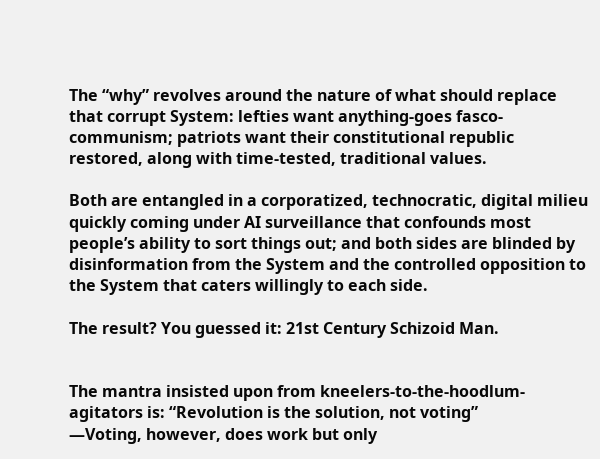The “why” revolves around the nature of what should replace that corrupt System: lefties want anything-goes fasco-communism; patriots want their constitutional republic restored, along with time-tested, traditional values.

Both are entangled in a corporatized, technocratic, digital milieu quickly coming under AI surveillance that confounds most people’s ability to sort things out; and both sides are blinded by disinformation from the System and the controlled opposition to the System that caters willingly to each side.

The result? You guessed it: 21st Century Schizoid Man.


The mantra insisted upon from kneelers-to-the-hoodlum-agitators is: “Revolution is the solution, not voting”
—Voting, however, does work but only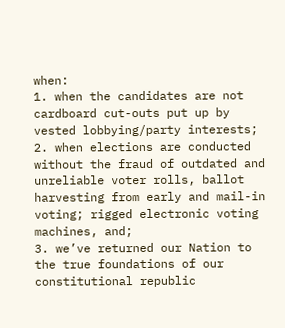when:
1. when the candidates are not cardboard cut-outs put up by vested lobbying/party interests;
2. when elections are conducted without the fraud of outdated and unreliable voter rolls, ballot harvesting from early and mail-in voting; rigged electronic voting machines, and;
3. we’ve returned our Nation to the true foundations of our constitutional republic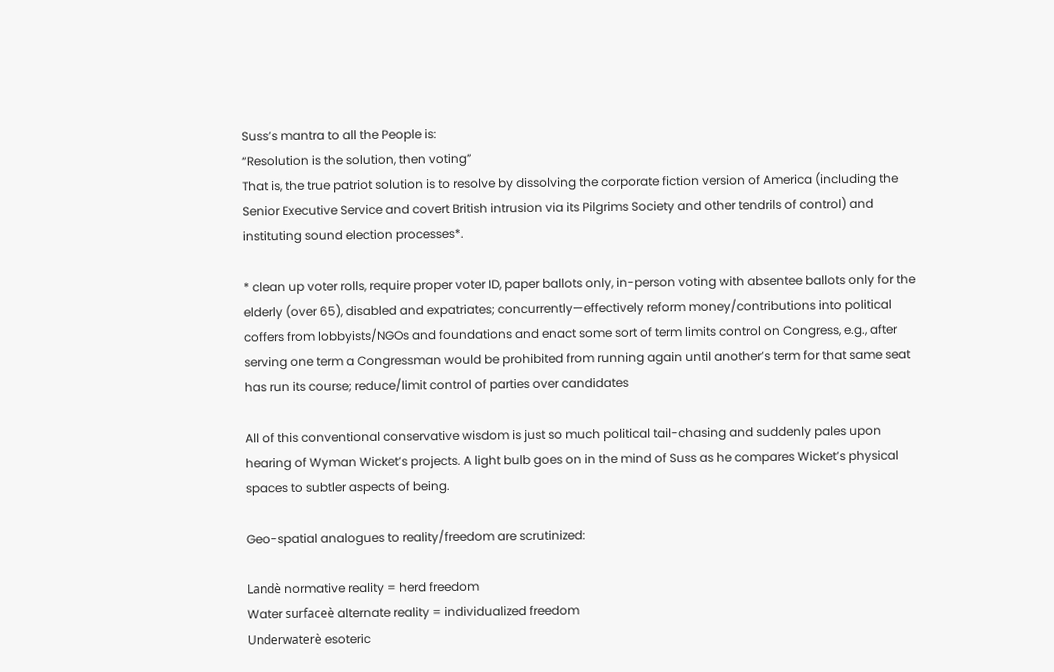Suss’s mantra to all the People is:
“Resolution is the solution, then voting”
That is, the true patriot solution is to resolve by dissolving the corporate fiction version of America (including the Senior Executive Service and covert British intrusion via its Pilgrims Society and other tendrils of control) and instituting sound election processes*.

* clean up voter rolls, require proper voter ID, paper ballots only, in-person voting with absentee ballots only for the elderly (over 65), disabled and expatriates; concurrently—effectively reform money/contributions into political coffers from lobbyists/NGOs and foundations and enact some sort of term limits control on Congress, e.g., after serving one term a Congressman would be prohibited from running again until another’s term for that same seat has run its course; reduce/limit control of parties over candidates

All of this conventional conservative wisdom is just so much political tail-chasing and suddenly pales upon hearing of Wyman Wicket’s projects. A light bulb goes on in the mind of Suss as he compares Wicket’s physical spaces to subtler aspects of being.

Geo-spatial analogues to reality/freedom are scrutinized:

Landè normative reality = herd freedom
Water surfaceè alternate reality = individualized freedom
Underwaterè esoteric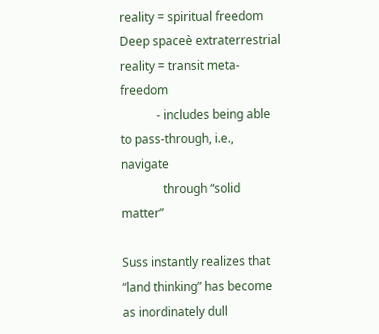reality = spiritual freedom
Deep spaceè extraterrestrial reality = transit meta-freedom
            - includes being able to pass-through, i.e., navigate
              through “solid matter”

Suss instantly realizes that “land thinking” has become as inordinately dull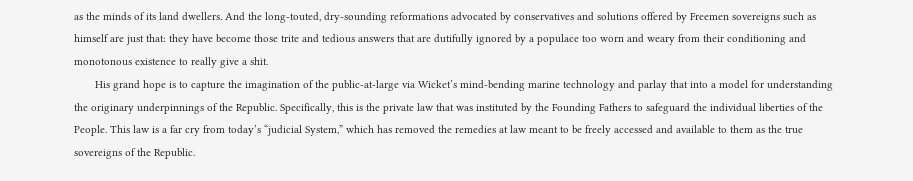as the minds of its land dwellers. And the long-touted, dry-sounding reformations advocated by conservatives and solutions offered by Freemen sovereigns such as himself are just that: they have become those trite and tedious answers that are dutifully ignored by a populace too worn and weary from their conditioning and monotonous existence to really give a shit.
       His grand hope is to capture the imagination of the public-at-large via Wicket’s mind-bending marine technology and parlay that into a model for understanding the originary underpinnings of the Republic. Specifically, this is the private law that was instituted by the Founding Fathers to safeguard the individual liberties of the People. This law is a far cry from today’s “judicial System,” which has removed the remedies at law meant to be freely accessed and available to them as the true sovereigns of the Republic.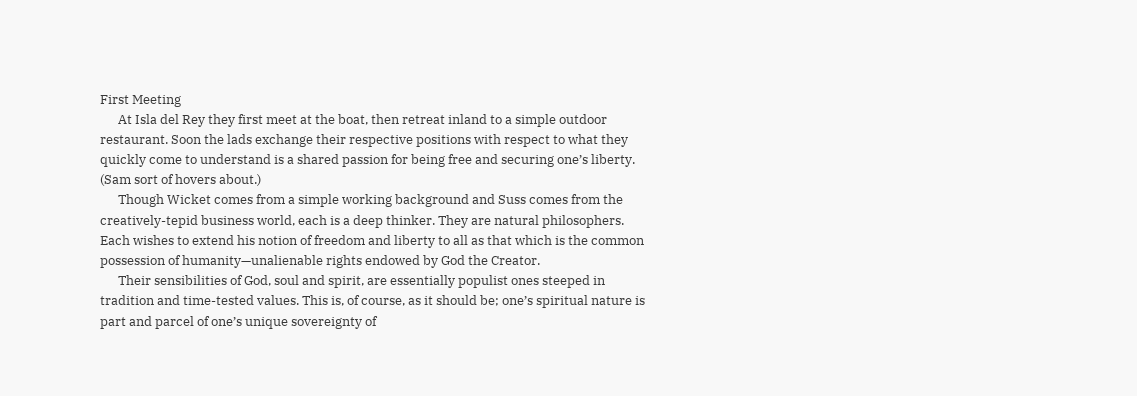First Meeting
      At Isla del Rey they first meet at the boat, then retreat inland to a simple outdoor restaurant. Soon the lads exchange their respective positions with respect to what they quickly come to understand is a shared passion for being free and securing one’s liberty. (Sam sort of hovers about.)
      Though Wicket comes from a simple working background and Suss comes from the creatively-tepid business world, each is a deep thinker. They are natural philosophers. Each wishes to extend his notion of freedom and liberty to all as that which is the common possession of humanity—unalienable rights endowed by God the Creator.
      Their sensibilities of God, soul and spirit, are essentially populist ones steeped in tradition and time-tested values. This is, of course, as it should be; one’s spiritual nature is part and parcel of one’s unique sovereignty of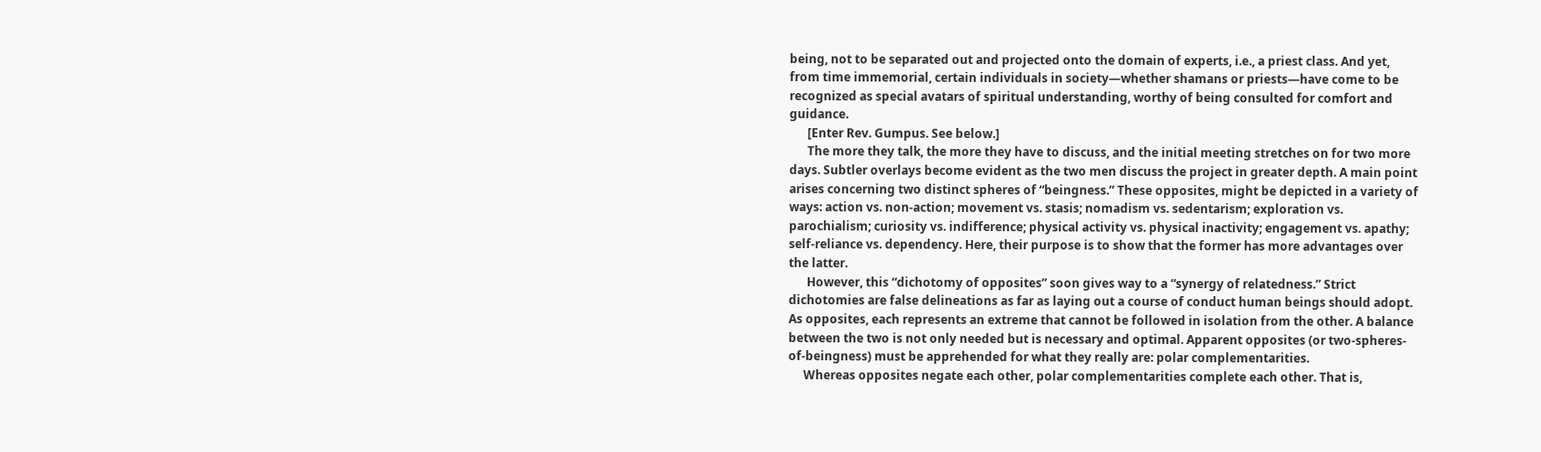being, not to be separated out and projected onto the domain of experts, i.e., a priest class. And yet, from time immemorial, certain individuals in society—whether shamans or priests—have come to be recognized as special avatars of spiritual understanding, worthy of being consulted for comfort and guidance.
      [Enter Rev. Gumpus. See below.]
      The more they talk, the more they have to discuss, and the initial meeting stretches on for two more days. Subtler overlays become evident as the two men discuss the project in greater depth. A main point arises concerning two distinct spheres of “beingness.” These opposites, might be depicted in a variety of ways: action vs. non-action; movement vs. stasis; nomadism vs. sedentarism; exploration vs. parochialism; curiosity vs. indifference; physical activity vs. physical inactivity; engagement vs. apathy; self-reliance vs. dependency. Here, their purpose is to show that the former has more advantages over the latter.
      However, this “dichotomy of opposites” soon gives way to a “synergy of relatedness.” Strict dichotomies are false delineations as far as laying out a course of conduct human beings should adopt. As opposites, each represents an extreme that cannot be followed in isolation from the other. A balance between the two is not only needed but is necessary and optimal. Apparent opposites (or two-spheres-of-beingness) must be apprehended for what they really are: polar complementarities.
     Whereas opposites negate each other, polar complementarities complete each other. That is,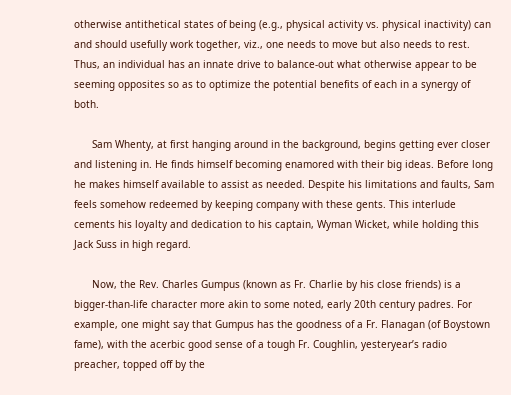otherwise antithetical states of being (e.g., physical activity vs. physical inactivity) can and should usefully work together, viz., one needs to move but also needs to rest. Thus, an individual has an innate drive to balance-out what otherwise appear to be seeming opposites so as to optimize the potential benefits of each in a synergy of both.

      Sam Whenty, at first hanging around in the background, begins getting ever closer and listening in. He finds himself becoming enamored with their big ideas. Before long he makes himself available to assist as needed. Despite his limitations and faults, Sam feels somehow redeemed by keeping company with these gents. This interlude cements his loyalty and dedication to his captain, Wyman Wicket, while holding this Jack Suss in high regard.

      Now, the Rev. Charles Gumpus (known as Fr. Charlie by his close friends) is a bigger-than-life character more akin to some noted, early 20th century padres. For example, one might say that Gumpus has the goodness of a Fr. Flanagan (of Boystown fame), with the acerbic good sense of a tough Fr. Coughlin, yesteryear’s radio preacher, topped off by the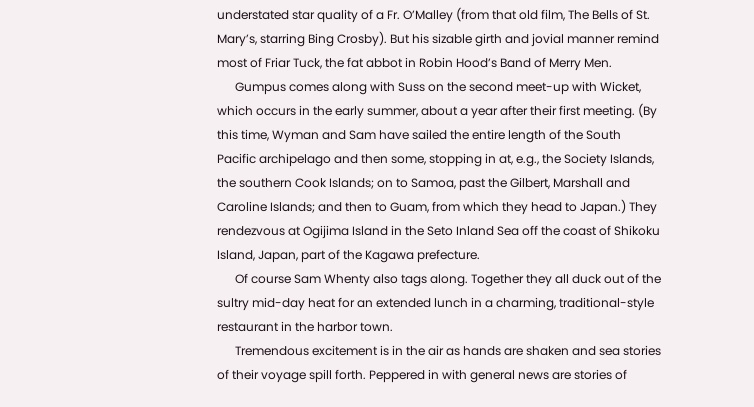understated star quality of a Fr. O’Malley (from that old film, The Bells of St. Mary’s, starring Bing Crosby). But his sizable girth and jovial manner remind most of Friar Tuck, the fat abbot in Robin Hood’s Band of Merry Men.
      Gumpus comes along with Suss on the second meet-up with Wicket, which occurs in the early summer, about a year after their first meeting. (By this time, Wyman and Sam have sailed the entire length of the South Pacific archipelago and then some, stopping in at, e.g., the Society Islands, the southern Cook Islands; on to Samoa, past the Gilbert, Marshall and Caroline Islands; and then to Guam, from which they head to Japan.) They rendezvous at Ogijima Island in the Seto Inland Sea off the coast of Shikoku Island, Japan, part of the Kagawa prefecture.
      Of course Sam Whenty also tags along. Together they all duck out of the sultry mid-day heat for an extended lunch in a charming, traditional-style restaurant in the harbor town.
      Tremendous excitement is in the air as hands are shaken and sea stories of their voyage spill forth. Peppered in with general news are stories of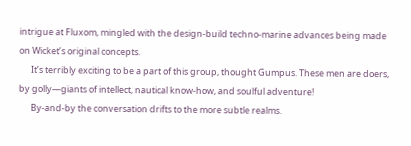intrigue at Fluxom, mingled with the design-build techno-marine advances being made on Wicket’s original concepts.
      It’s terribly exciting to be a part of this group, thought Gumpus. These men are doers, by golly—giants of intellect, nautical know-how, and soulful adventure!
      By-and-by the conversation drifts to the more subtle realms.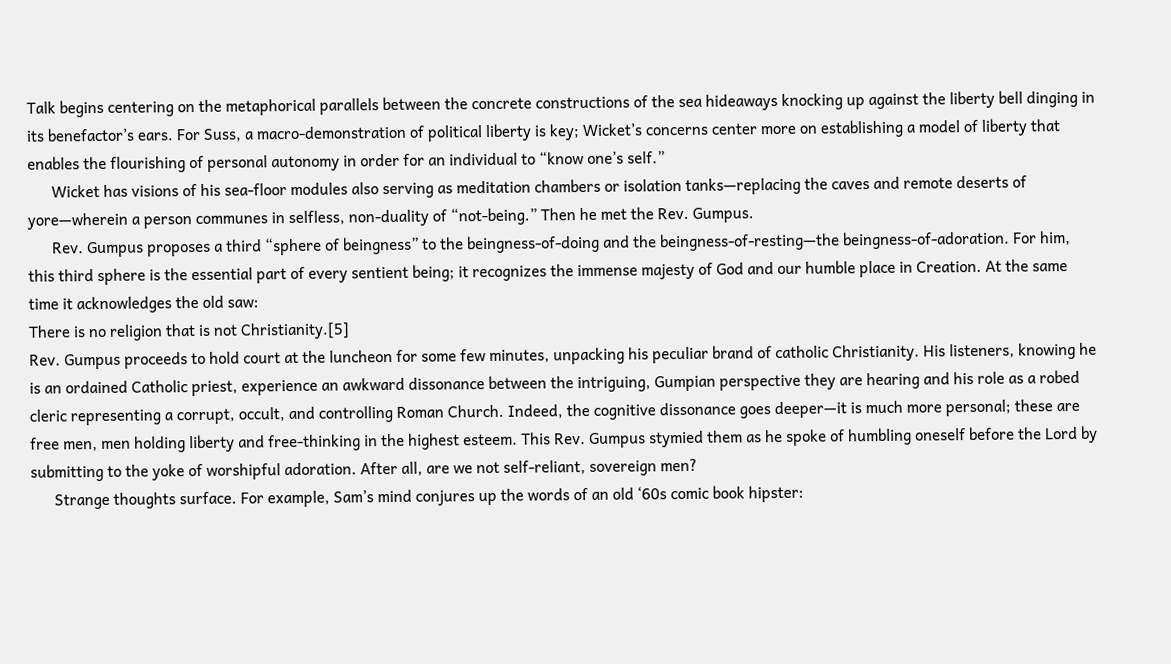Talk begins centering on the metaphorical parallels between the concrete constructions of the sea hideaways knocking up against the liberty bell dinging in its benefactor’s ears. For Suss, a macro-demonstration of political liberty is key; Wicket’s concerns center more on establishing a model of liberty that enables the flourishing of personal autonomy in order for an individual to “know one’s self.”
      Wicket has visions of his sea-floor modules also serving as meditation chambers or isolation tanks—replacing the caves and remote deserts of yore—wherein a person communes in selfless, non-duality of “not-being.” Then he met the Rev. Gumpus.
      Rev. Gumpus proposes a third “sphere of beingness” to the beingness-of-doing and the beingness-of-resting—the beingness-of-adoration. For him, this third sphere is the essential part of every sentient being; it recognizes the immense majesty of God and our humble place in Creation. At the same time it acknowledges the old saw:
There is no religion that is not Christianity.[5]
Rev. Gumpus proceeds to hold court at the luncheon for some few minutes, unpacking his peculiar brand of catholic Christianity. His listeners, knowing he is an ordained Catholic priest, experience an awkward dissonance between the intriguing, Gumpian perspective they are hearing and his role as a robed cleric representing a corrupt, occult, and controlling Roman Church. Indeed, the cognitive dissonance goes deeper—it is much more personal; these are free men, men holding liberty and free-thinking in the highest esteem. This Rev. Gumpus stymied them as he spoke of humbling oneself before the Lord by submitting to the yoke of worshipful adoration. After all, are we not self-reliant, sovereign men?
      Strange thoughts surface. For example, Sam’s mind conjures up the words of an old ‘60s comic book hipster: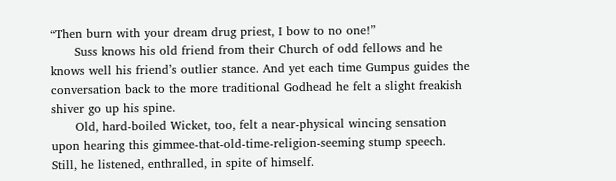“Then burn with your dream drug priest, I bow to no one!”
      Suss knows his old friend from their Church of odd fellows and he knows well his friend’s outlier stance. And yet each time Gumpus guides the conversation back to the more traditional Godhead he felt a slight freakish shiver go up his spine.
      Old, hard-boiled Wicket, too, felt a near-physical wincing sensation upon hearing this gimmee-that-old-time-religion-seeming stump speech. Still, he listened, enthralled, in spite of himself.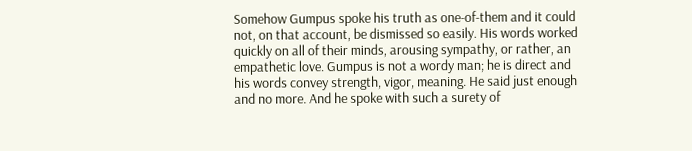Somehow Gumpus spoke his truth as one-of-them and it could not, on that account, be dismissed so easily. His words worked quickly on all of their minds, arousing sympathy, or rather, an empathetic love. Gumpus is not a wordy man; he is direct and his words convey strength, vigor, meaning. He said just enough and no more. And he spoke with such a surety of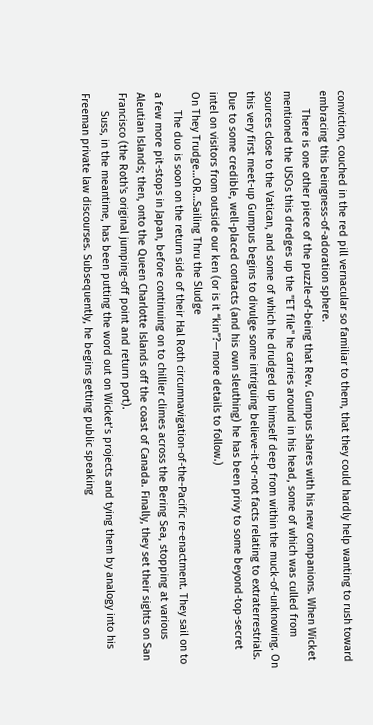conviction, couched in the red pill vernacular so familiar to them, that they could hardly help wanting to rush toward embracing this beingness-of-adoration sphere.
      There is one other piece of the puzzle-of-being that Rev. Gumpus shares with his new companions. When Wicket mentioned the USOs this dredges up the "ET file" he carries around in his head, some of which was culled from sources close to the Vatican, and some of which he drudged up himself deep from within the muck-of-unknowing. On this very first meet-up Gumpus begins to divulge some intriguing believe-it-or-not facts relating to extraterrestrials. Due to some credible, well-placed contacts (and his own sleuthing) he has been privy to some beyond-top-secret intel on visitors from outside our ken (or is it “kin”?—more details to follow.)
On They Trudge…OR…Sailing Thru the Sludge
      The duo is soon on the return side of their Hal Roth circumnavigation-of-the-Pacific re-enactment. They sail on to a few more pit-stops in Japan, before continuing on to chillier climes across the Bering Sea, stopping at various Aleutian Islands; then, onto the Queen Charlotte Islands off the coast of Canada. Finally, they set their sights on San Francisco (the Roth's original jumping-off point and return port).
      Suss, in the meantime, has been putting the word out on Wicket’s projects and tying them by analogy into his Freeman private law discourses. Subsequently, he begins getting public speaking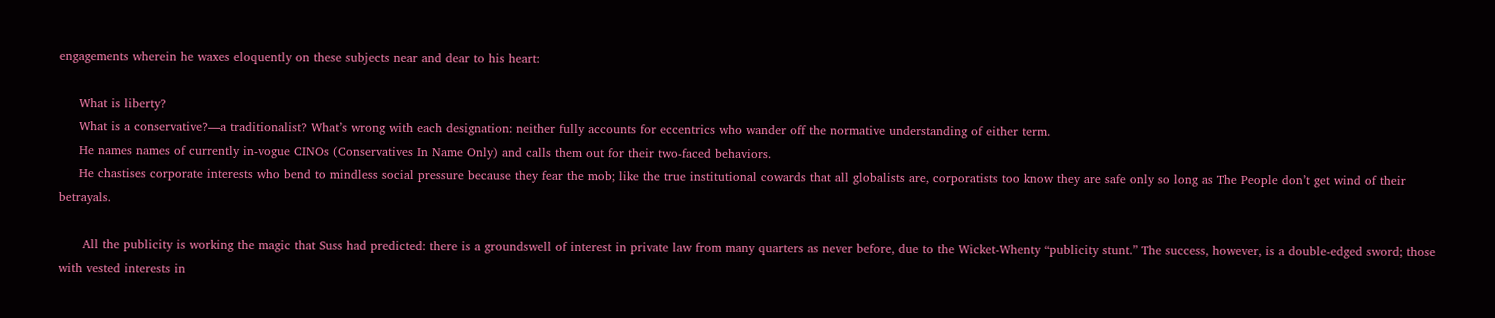engagements wherein he waxes eloquently on these subjects near and dear to his heart:

     What is liberty?
     What is a conservative?—a traditionalist? What’s wrong with each designation: neither fully accounts for eccentrics who wander off the normative understanding of either term.
     He names names of currently in-vogue CINOs (Conservatives In Name Only) and calls them out for their two-faced behaviors.
     He chastises corporate interests who bend to mindless social pressure because they fear the mob; like the true institutional cowards that all globalists are, corporatists too know they are safe only so long as The People don’t get wind of their betrayals.

      All the publicity is working the magic that Suss had predicted: there is a groundswell of interest in private law from many quarters as never before, due to the Wicket-Whenty “publicity stunt.” The success, however, is a double-edged sword; those with vested interests in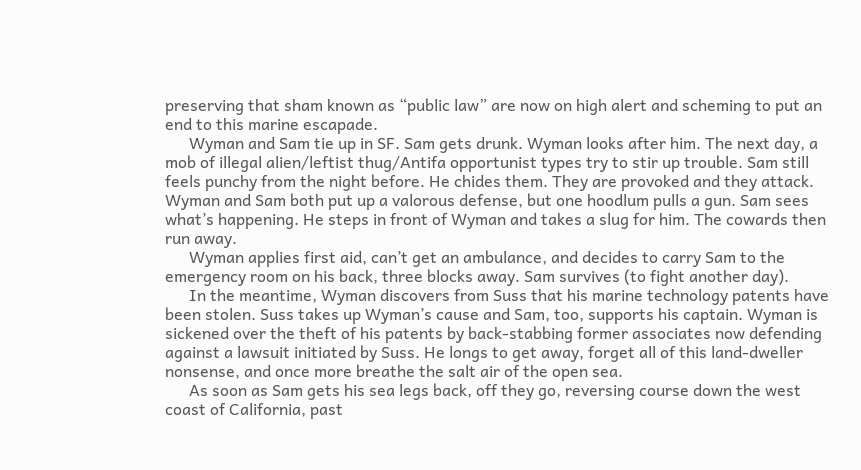preserving that sham known as “public law” are now on high alert and scheming to put an end to this marine escapade.
      Wyman and Sam tie up in SF. Sam gets drunk. Wyman looks after him. The next day, a mob of illegal alien/leftist thug/Antifa opportunist types try to stir up trouble. Sam still feels punchy from the night before. He chides them. They are provoked and they attack. Wyman and Sam both put up a valorous defense, but one hoodlum pulls a gun. Sam sees what’s happening. He steps in front of Wyman and takes a slug for him. The cowards then run away.
      Wyman applies first aid, can’t get an ambulance, and decides to carry Sam to the emergency room on his back, three blocks away. Sam survives (to fight another day).
      In the meantime, Wyman discovers from Suss that his marine technology patents have been stolen. Suss takes up Wyman’s cause and Sam, too, supports his captain. Wyman is sickened over the theft of his patents by back-stabbing former associates now defending against a lawsuit initiated by Suss. He longs to get away, forget all of this land-dweller nonsense, and once more breathe the salt air of the open sea.
      As soon as Sam gets his sea legs back, off they go, reversing course down the west coast of California, past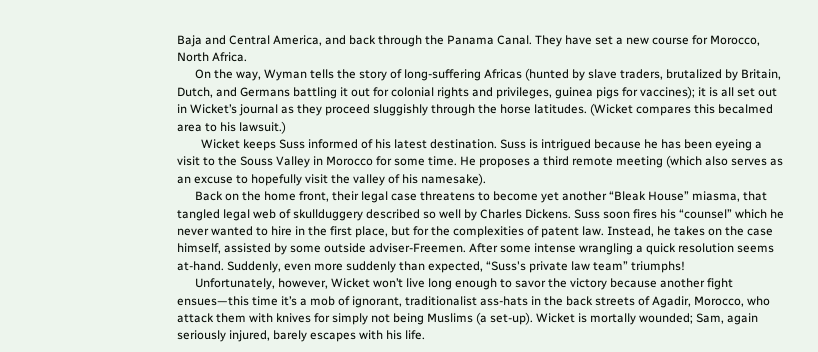Baja and Central America, and back through the Panama Canal. They have set a new course for Morocco, North Africa.
      On the way, Wyman tells the story of long-suffering Africas (hunted by slave traders, brutalized by Britain, Dutch, and Germans battling it out for colonial rights and privileges, guinea pigs for vaccines); it is all set out in Wicket’s journal as they proceed sluggishly through the horse latitudes. (Wicket compares this becalmed area to his lawsuit.)
        Wicket keeps Suss informed of his latest destination. Suss is intrigued because he has been eyeing a visit to the Souss Valley in Morocco for some time. He proposes a third remote meeting (which also serves as an excuse to hopefully visit the valley of his namesake).
      Back on the home front, their legal case threatens to become yet another “Bleak House” miasma, that tangled legal web of skullduggery described so well by Charles Dickens. Suss soon fires his “counsel” which he never wanted to hire in the first place, but for the complexities of patent law. Instead, he takes on the case himself, assisted by some outside adviser-Freemen. After some intense wrangling a quick resolution seems at-hand. Suddenly, even more suddenly than expected, “Suss's private law team” triumphs!
      Unfortunately, however, Wicket won’t live long enough to savor the victory because another fight ensues—this time it’s a mob of ignorant, traditionalist ass-hats in the back streets of Agadir, Morocco, who attack them with knives for simply not being Muslims (a set-up). Wicket is mortally wounded; Sam, again seriously injured, barely escapes with his life.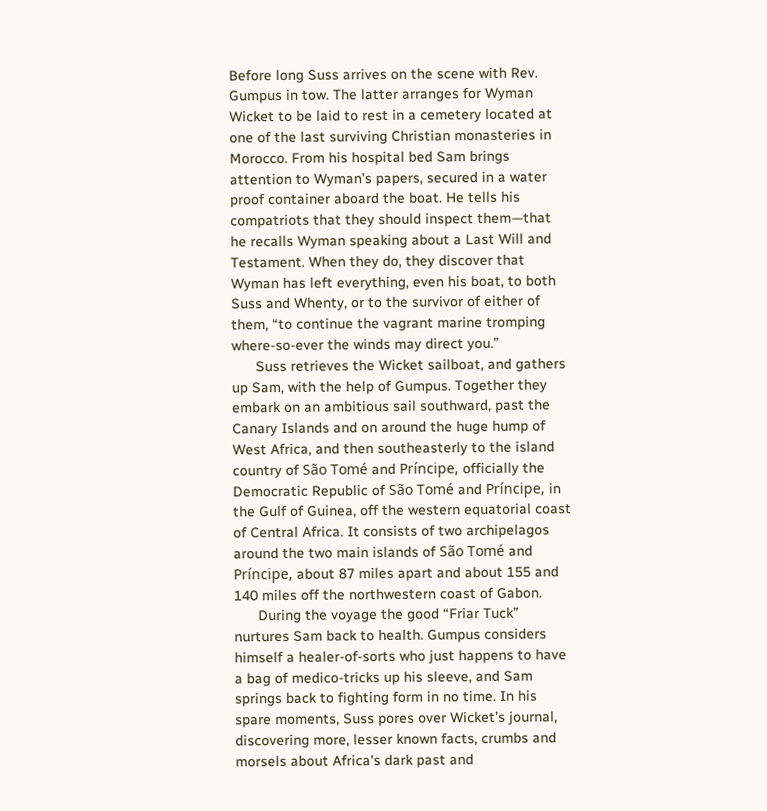Before long Suss arrives on the scene with Rev. Gumpus in tow. The latter arranges for Wyman Wicket to be laid to rest in a cemetery located at one of the last surviving Christian monasteries in Morocco. From his hospital bed Sam brings attention to Wyman’s papers, secured in a water proof container aboard the boat. He tells his compatriots that they should inspect them—that he recalls Wyman speaking about a Last Will and Testament. When they do, they discover that Wyman has left everything, even his boat, to both Suss and Whenty, or to the survivor of either of them, “to continue the vagrant marine tromping where-so-ever the winds may direct you.”
      Suss retrieves the Wicket sailboat, and gathers up Sam, with the help of Gumpus. Together they embark on an ambitious sail southward, past the Canary Islands and on around the huge hump of West Africa, and then southeasterly to the island country of São Tomé and Príncipe, officially the Democratic Republic of São Tomé and Príncipe, in the Gulf of Guinea, off the western equatorial coast of Central Africa. It consists of two archipelagos around the two main islands of São Tomé and Príncipe, about 87 miles apart and about 155 and 140 miles off the northwestern coast of Gabon.
      During the voyage the good “Friar Tuck” nurtures Sam back to health. Gumpus considers himself a healer-of-sorts who just happens to have a bag of medico-tricks up his sleeve, and Sam springs back to fighting form in no time. In his spare moments, Suss pores over Wicket’s journal, discovering more, lesser known facts, crumbs and morsels about Africa's dark past and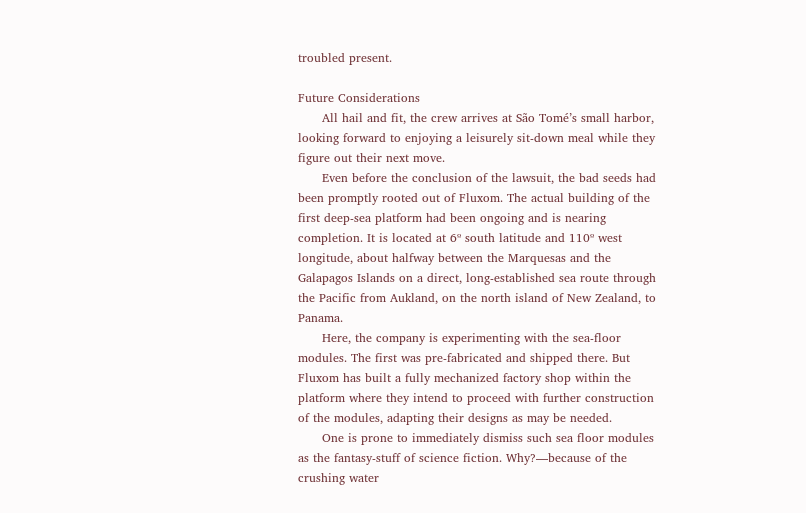troubled present.

Future Considerations
      All hail and fit, the crew arrives at São Tomé’s small harbor, looking forward to enjoying a leisurely sit-down meal while they figure out their next move.
      Even before the conclusion of the lawsuit, the bad seeds had been promptly rooted out of Fluxom. The actual building of the first deep-sea platform had been ongoing and is nearing completion. It is located at 6º south latitude and 110º west longitude, about halfway between the Marquesas and the Galapagos Islands on a direct, long-established sea route through the Pacific from Aukland, on the north island of New Zealand, to Panama.
      Here, the company is experimenting with the sea-floor modules. The first was pre-fabricated and shipped there. But Fluxom has built a fully mechanized factory shop within the platform where they intend to proceed with further construction of the modules, adapting their designs as may be needed.
      One is prone to immediately dismiss such sea floor modules as the fantasy-stuff of science fiction. Why?—because of the crushing water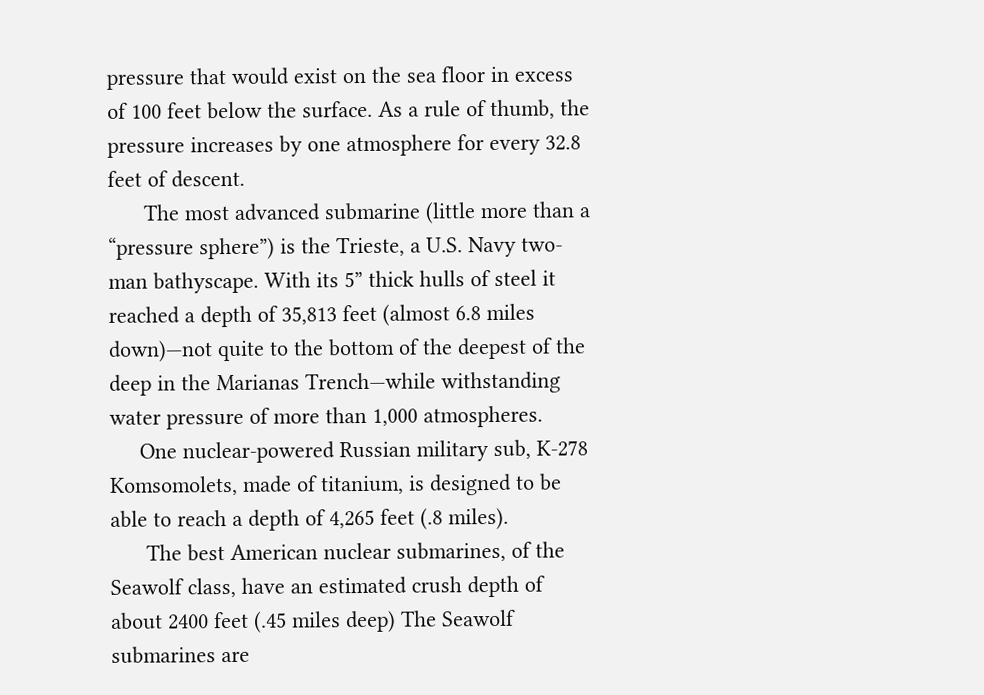pressure that would exist on the sea floor in excess of 100 feet below the surface. As a rule of thumb, the pressure increases by one atmosphere for every 32.8 feet of descent.
      The most advanced submarine (little more than a “pressure sphere”) is the Trieste, a U.S. Navy two-man bathyscape. With its 5” thick hulls of steel it reached a depth of 35,813 feet (almost 6.8 miles down)—not quite to the bottom of the deepest of the deep in the Marianas Trench—while withstanding water pressure of more than 1,000 atmospheres.
     One nuclear-powered Russian military sub, K-278 Komsomolets, made of titanium, is designed to be able to reach a depth of 4,265 feet (.8 miles).
      The best American nuclear submarines, of the Seawolf class, have an estimated crush depth of about 2400 feet (.45 miles deep) The Seawolf submarines are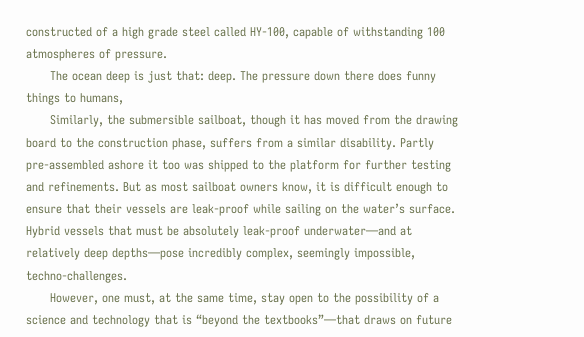constructed of a high grade steel called HY-100, capable of withstanding 100 atmospheres of pressure.
      The ocean deep is just that: deep. The pressure down there does funny things to humans,
      Similarly, the submersible sailboat, though it has moved from the drawing board to the construction phase, suffers from a similar disability. Partly pre-assembled ashore it too was shipped to the platform for further testing and refinements. But as most sailboat owners know, it is difficult enough to ensure that their vessels are leak-proof while sailing on the water’s surface. Hybrid vessels that must be absolutely leak-proof underwater—and at relatively deep depths—pose incredibly complex, seemingly impossible, techno-challenges.
      However, one must, at the same time, stay open to the possibility of a science and technology that is “beyond the textbooks”—that draws on future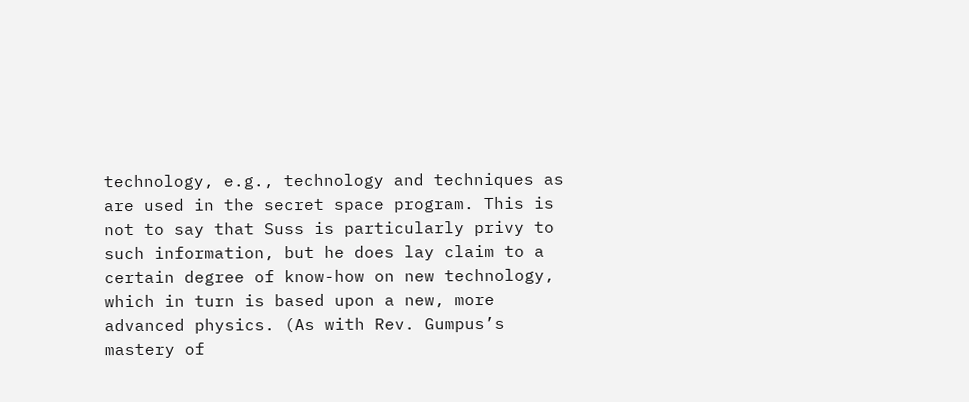technology, e.g., technology and techniques as are used in the secret space program. This is not to say that Suss is particularly privy to such information, but he does lay claim to a certain degree of know-how on new technology, which in turn is based upon a new, more advanced physics. (As with Rev. Gumpus’s mastery of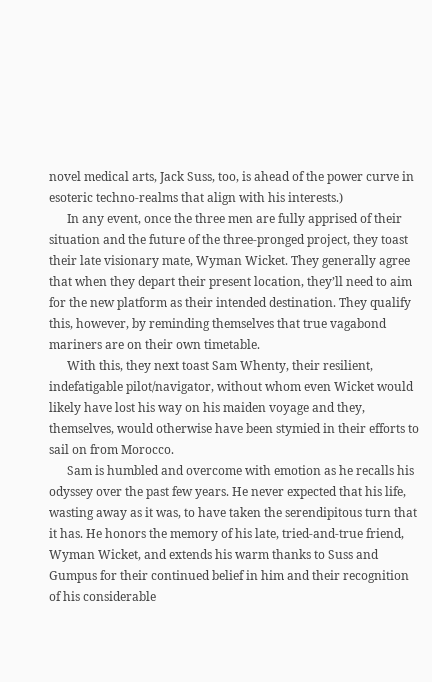novel medical arts, Jack Suss, too, is ahead of the power curve in esoteric techno-realms that align with his interests.)
      In any event, once the three men are fully apprised of their situation and the future of the three-pronged project, they toast their late visionary mate, Wyman Wicket. They generally agree that when they depart their present location, they’ll need to aim for the new platform as their intended destination. They qualify this, however, by reminding themselves that true vagabond mariners are on their own timetable.
      With this, they next toast Sam Whenty, their resilient, indefatigable pilot/navigator, without whom even Wicket would likely have lost his way on his maiden voyage and they, themselves, would otherwise have been stymied in their efforts to sail on from Morocco.
      Sam is humbled and overcome with emotion as he recalls his odyssey over the past few years. He never expected that his life, wasting away as it was, to have taken the serendipitous turn that it has. He honors the memory of his late, tried-and-true friend, Wyman Wicket, and extends his warm thanks to Suss and Gumpus for their continued belief in him and their recognition of his considerable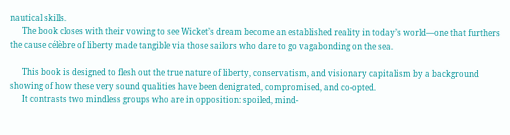nautical skills.
      The book closes with their vowing to see Wicket’s dream become an established reality in today’s world—one that furthers the cause célèbre of liberty made tangible via those sailors who dare to go vagabonding on the sea.

      This book is designed to flesh out the true nature of liberty, conservatism, and visionary capitalism by a background showing of how these very sound qualities have been denigrated, compromised, and co-opted.
      It contrasts two mindless groups who are in opposition: spoiled, mind-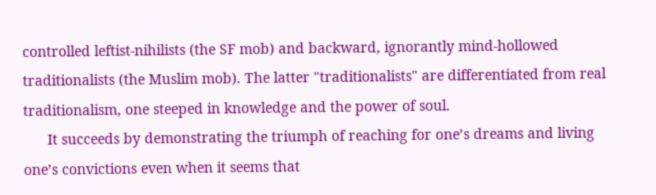controlled leftist-nihilists (the SF mob) and backward, ignorantly mind-hollowed traditionalists (the Muslim mob). The latter "traditionalists" are differentiated from real traditionalism, one steeped in knowledge and the power of soul.
      It succeeds by demonstrating the triumph of reaching for one’s dreams and living one’s convictions even when it seems that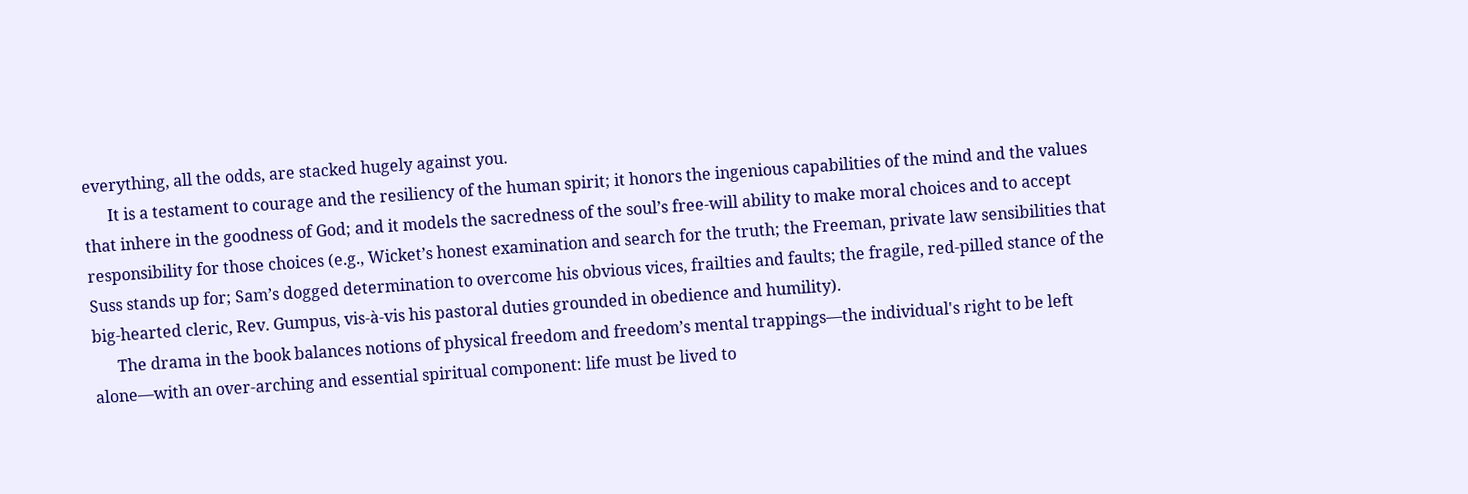everything, all the odds, are stacked hugely against you.
      It is a testament to courage and the resiliency of the human spirit; it honors the ingenious capabilities of the mind and the values that inhere in the goodness of God; and it models the sacredness of the soul’s free-will ability to make moral choices and to accept responsibility for those choices (e.g., Wicket’s honest examination and search for the truth; the Freeman, private law sensibilities that Suss stands up for; Sam’s dogged determination to overcome his obvious vices, frailties and faults; the fragile, red-pilled stance of the big-hearted cleric, Rev. Gumpus, vis-à-vis his pastoral duties grounded in obedience and humility).
      The drama in the book balances notions of physical freedom and freedom’s mental trappings—the individual's right to be left alone—with an over-arching and essential spiritual component: life must be lived to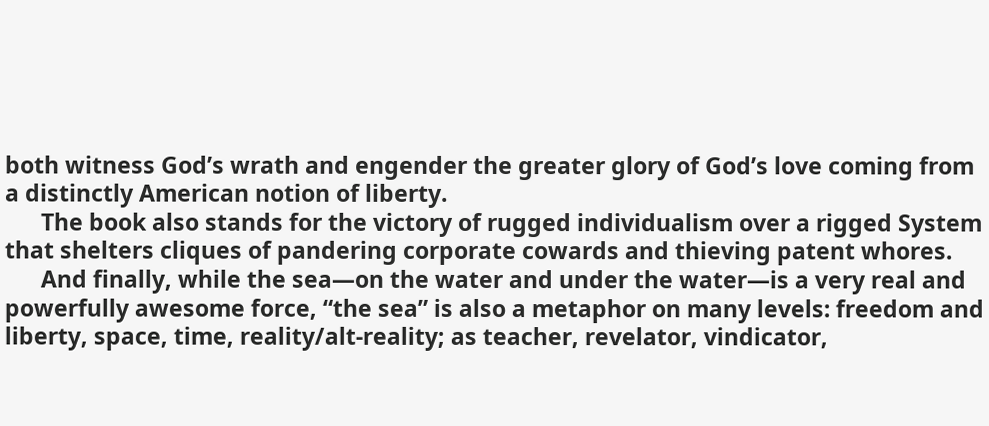both witness God’s wrath and engender the greater glory of God’s love coming from a distinctly American notion of liberty.
      The book also stands for the victory of rugged individualism over a rigged System that shelters cliques of pandering corporate cowards and thieving patent whores.
      And finally, while the sea—on the water and under the water—is a very real and powerfully awesome force, “the sea” is also a metaphor on many levels: freedom and liberty, space, time, reality/alt-reality; as teacher, revelator, vindicator,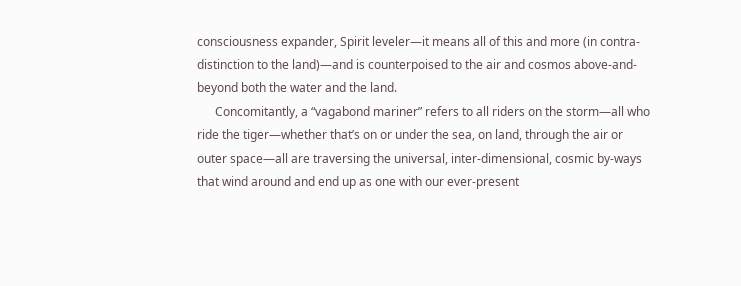consciousness expander, Spirit leveler—it means all of this and more (in contra-distinction to the land)—and is counterpoised to the air and cosmos above-and-beyond both the water and the land.
      Concomitantly, a “vagabond mariner” refers to all riders on the storm—all who ride the tiger—whether that’s on or under the sea, on land, through the air or outer space—all are traversing the universal, inter-dimensional, cosmic by-ways that wind around and end up as one with our ever-present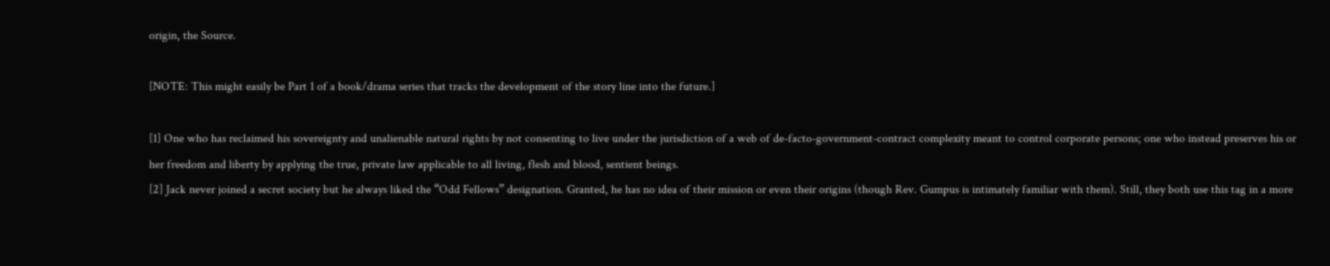origin, the Source.

[NOTE: This might easily be Part 1 of a book/drama series that tracks the development of the story line into the future.]

[1] One who has reclaimed his sovereignty and unalienable natural rights by not consenting to live under the jurisdiction of a web of de-facto-government-contract complexity meant to control corporate persons; one who instead preserves his or her freedom and liberty by applying the true, private law applicable to all living, flesh and blood, sentient beings.
[2] Jack never joined a secret society but he always liked the “Odd Fellows” designation. Granted, he has no idea of their mission or even their origins (though Rev. Gumpus is intimately familiar with them). Still, they both use this tag in a more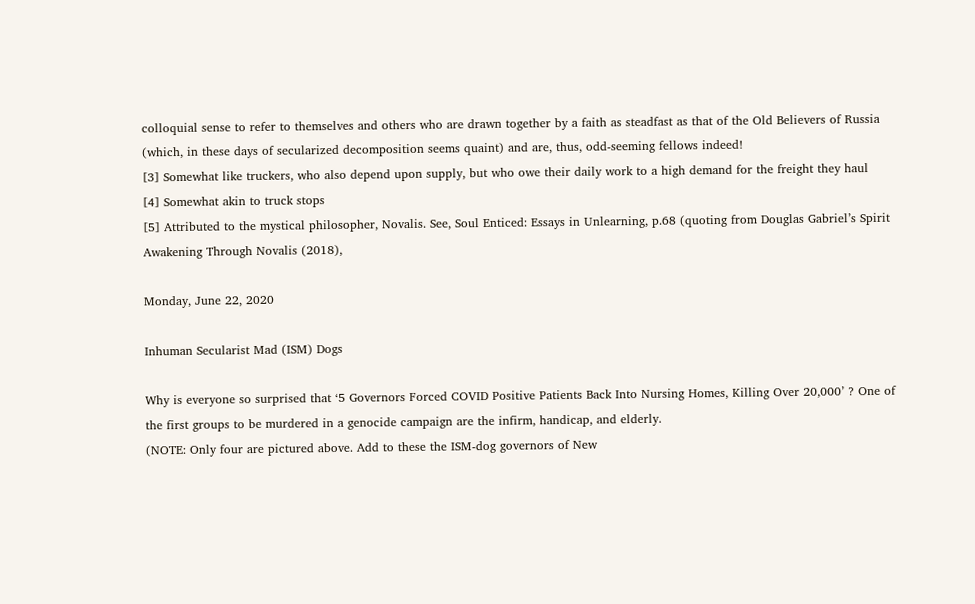colloquial sense to refer to themselves and others who are drawn together by a faith as steadfast as that of the Old Believers of Russia (which, in these days of secularized decomposition seems quaint) and are, thus, odd-seeming fellows indeed!
[3] Somewhat like truckers, who also depend upon supply, but who owe their daily work to a high demand for the freight they haul
[4] Somewhat akin to truck stops
[5] Attributed to the mystical philosopher, Novalis. See, Soul Enticed: Essays in Unlearning, p.68 (quoting from Douglas Gabriel’s Spirit Awakening Through Novalis (2018),

Monday, June 22, 2020

Inhuman Secularist Mad (ISM) Dogs

Why is everyone so surprised that ‘5 Governors Forced COVID Positive Patients Back Into Nursing Homes, Killing Over 20,000’ ? One of the first groups to be murdered in a genocide campaign are the infirm, handicap, and elderly.
(NOTE: Only four are pictured above. Add to these the ISM-dog governors of New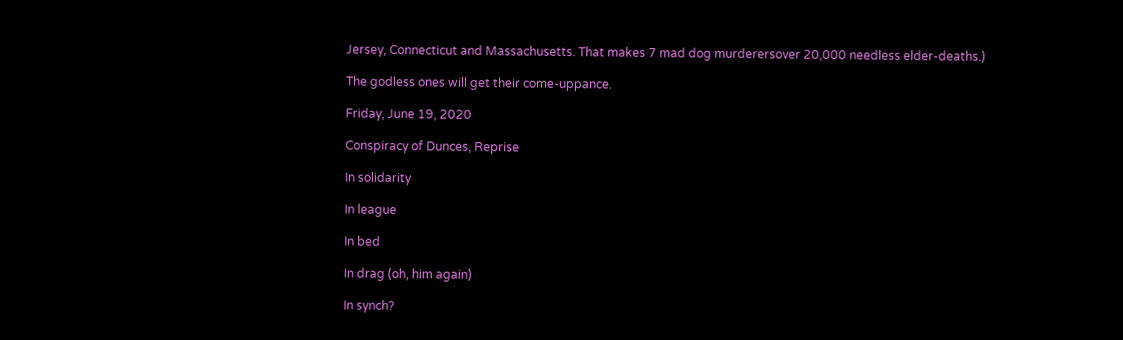Jersey, Connecticut and Massachusetts. That makes 7 mad dog murderersover 20,000 needless elder-deaths.)

The godless ones will get their come-uppance.

Friday, June 19, 2020

Conspiracy of Dunces, Reprise

In solidarity

In league

In bed

In drag (oh, him again)

In synch?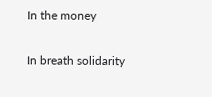In the money

In breath solidarity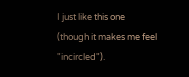I just like this one
(though it makes me feel "incircled").